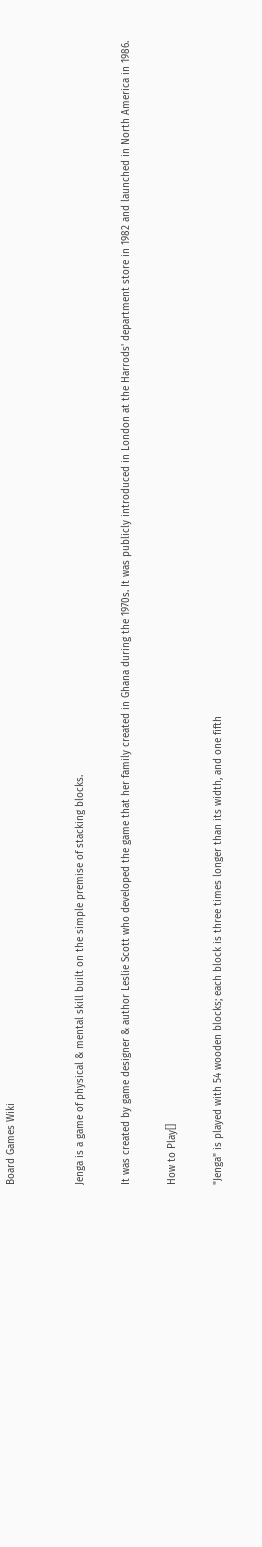Board Games Wiki


Jenga is a game of physical & mental skill built on the simple premise of stacking blocks.

It was created by game designer & author Leslie Scott who developed the game that her family created in Ghana during the 1970s. It was publicly introduced in London at the Harrods' department store in 1982 and launched in North America in 1986.

How to Play[]

"Jenga" is played with 54 wooden blocks; each block is three times longer than its width, and one fifth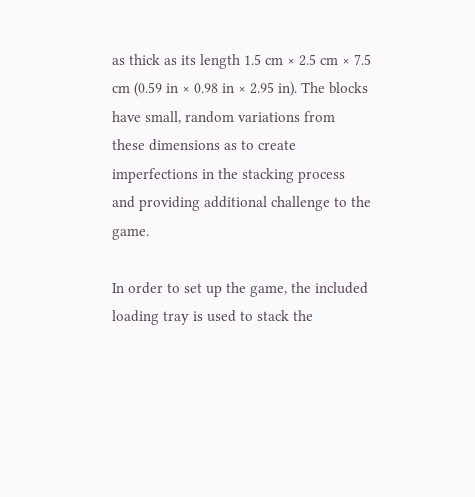as thick as its length 1.5 cm × 2.5 cm × 7.5 cm (0.59 in × 0.98 in × 2.95 in). The blocks have small, random variations from these dimensions as to create imperfections in the stacking process and providing additional challenge to the game.

In order to set up the game, the included loading tray is used to stack the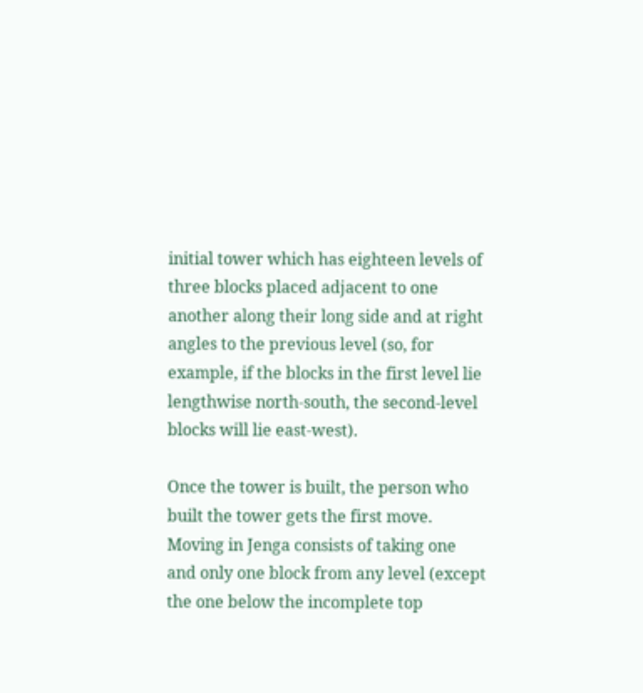initial tower which has eighteen levels of three blocks placed adjacent to one another along their long side and at right angles to the previous level (so, for example, if the blocks in the first level lie lengthwise north-south, the second-level blocks will lie east-west).

Once the tower is built, the person who built the tower gets the first move. Moving in Jenga consists of taking one and only one block from any level (except the one below the incomplete top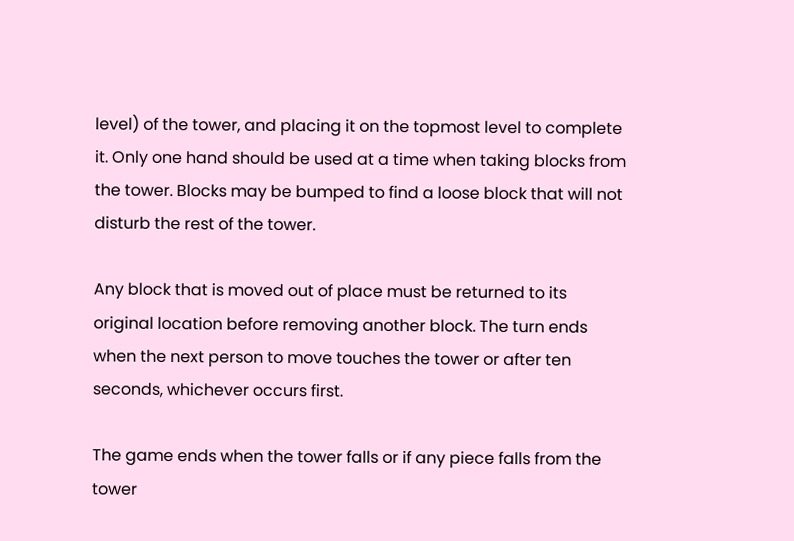level) of the tower, and placing it on the topmost level to complete it. Only one hand should be used at a time when taking blocks from the tower. Blocks may be bumped to find a loose block that will not disturb the rest of the tower.

Any block that is moved out of place must be returned to its original location before removing another block. The turn ends when the next person to move touches the tower or after ten seconds, whichever occurs first.

The game ends when the tower falls or if any piece falls from the tower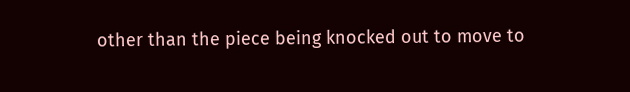other than the piece being knocked out to move to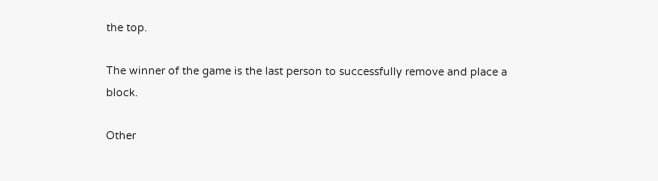the top.

The winner of the game is the last person to successfully remove and place a block.

Other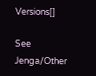Versions[]

See Jenga/Other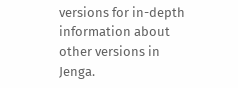versions for in-depth information about other versions in Jenga.